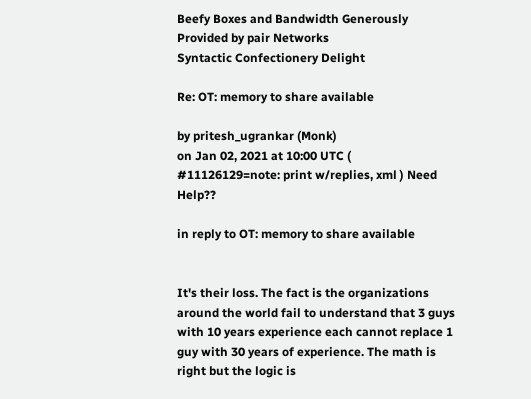Beefy Boxes and Bandwidth Generously Provided by pair Networks
Syntactic Confectionery Delight

Re: OT: memory to share available

by pritesh_ugrankar (Monk)
on Jan 02, 2021 at 10:00 UTC ( #11126129=note: print w/replies, xml ) Need Help??

in reply to OT: memory to share available


It's their loss. The fact is the organizations around the world fail to understand that 3 guys with 10 years experience each cannot replace 1 guy with 30 years of experience. The math is right but the logic is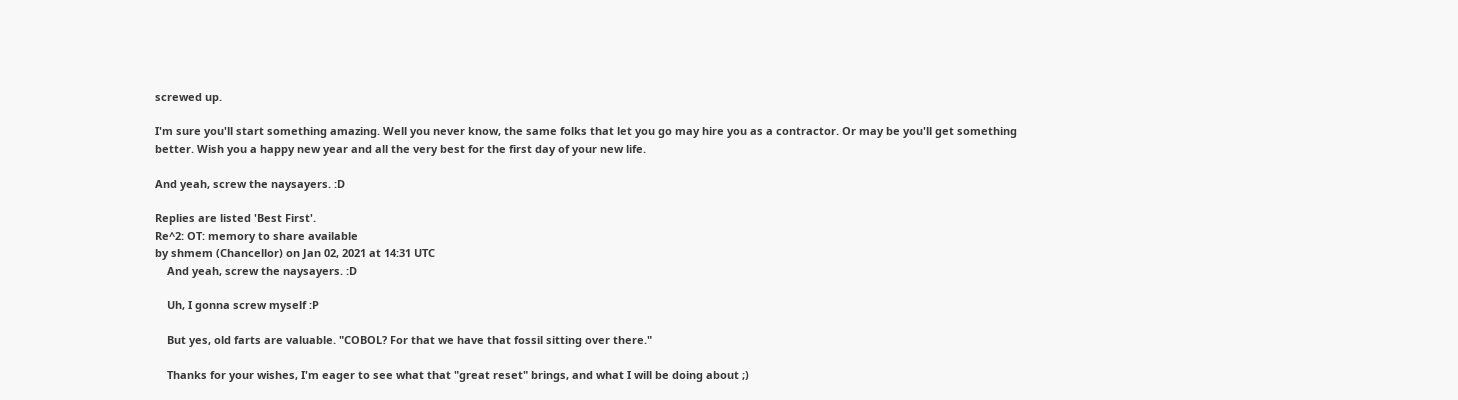screwed up.

I'm sure you'll start something amazing. Well you never know, the same folks that let you go may hire you as a contractor. Or may be you'll get something better. Wish you a happy new year and all the very best for the first day of your new life.

And yeah, screw the naysayers. :D

Replies are listed 'Best First'.
Re^2: OT: memory to share available
by shmem (Chancellor) on Jan 02, 2021 at 14:31 UTC
    And yeah, screw the naysayers. :D

    Uh, I gonna screw myself :P

    But yes, old farts are valuable. "COBOL? For that we have that fossil sitting over there."

    Thanks for your wishes, I'm eager to see what that "great reset" brings, and what I will be doing about ;)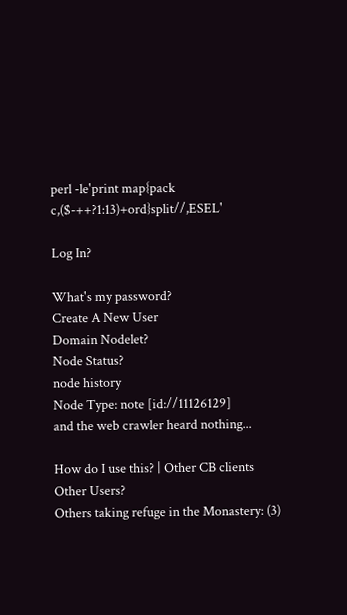perl -le'print map{pack c,($-++?1:13)+ord}split//,ESEL'

Log In?

What's my password?
Create A New User
Domain Nodelet?
Node Status?
node history
Node Type: note [id://11126129]
and the web crawler heard nothing...

How do I use this? | Other CB clients
Other Users?
Others taking refuge in the Monastery: (3)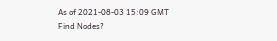As of 2021-08-03 15:09 GMT
Find Nodes?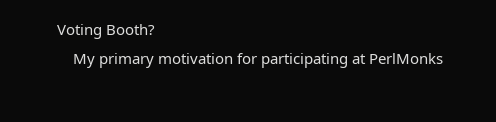Voting Booth?
    My primary motivation for participating at PerlMonks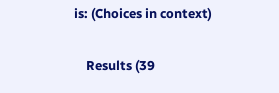is: (Choices in context)

    Results (39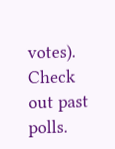votes). Check out past polls.